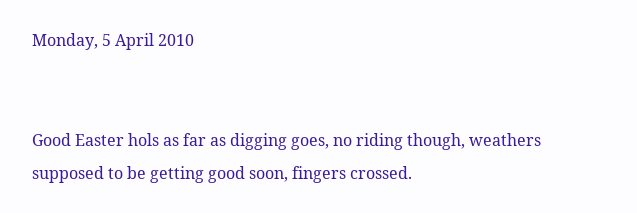Monday, 5 April 2010


Good Easter hols as far as digging goes, no riding though, weathers supposed to be getting good soon, fingers crossed.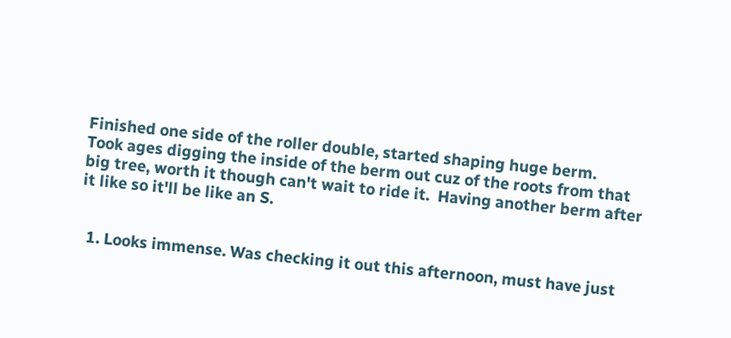Finished one side of the roller double, started shaping huge berm.
Took ages digging the inside of the berm out cuz of the roots from that big tree, worth it though can't wait to ride it.  Having another berm after it like so it'll be like an S.


  1. Looks immense. Was checking it out this afternoon, must have just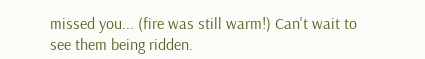missed you... (fire was still warm!) Can't wait to see them being ridden.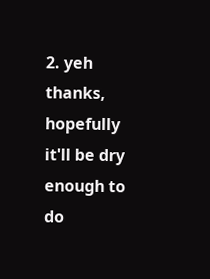2. yeh thanks, hopefully it'll be dry enough to do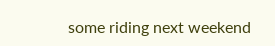some riding next weekend